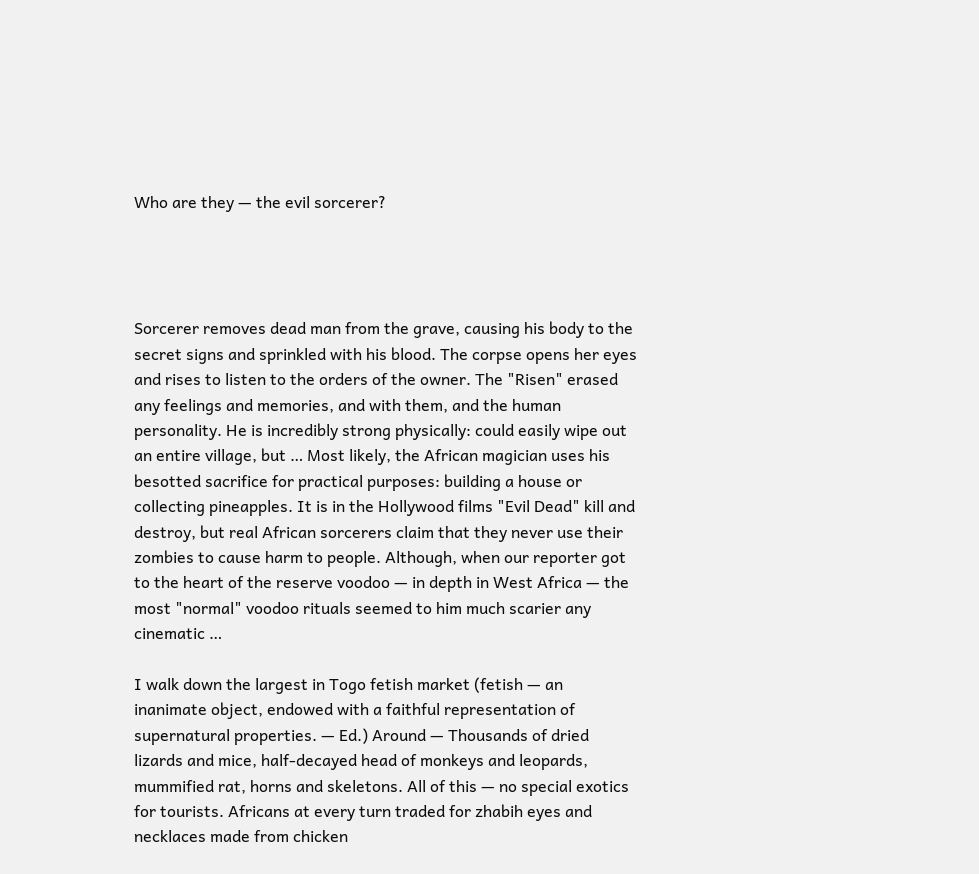Who are they — the evil sorcerer?




Sorcerer removes dead man from the grave, causing his body to the secret signs and sprinkled with his blood. The corpse opens her eyes and rises to listen to the orders of the owner. The "Risen" erased any feelings and memories, and with them, and the human personality. He is incredibly strong physically: could easily wipe out an entire village, but … Most likely, the African magician uses his besotted sacrifice for practical purposes: building a house or collecting pineapples. It is in the Hollywood films "Evil Dead" kill and destroy, but real African sorcerers claim that they never use their zombies to cause harm to people. Although, when our reporter got to the heart of the reserve voodoo — in depth in West Africa — the most "normal" voodoo rituals seemed to him much scarier any cinematic …

I walk down the largest in Togo fetish market (fetish — an inanimate object, endowed with a faithful representation of supernatural properties. — Ed.) Around — Thousands of dried lizards and mice, half-decayed head of monkeys and leopards, mummified rat, horns and skeletons. All of this — no special exotics for tourists. Africans at every turn traded for zhabih eyes and necklaces made from chicken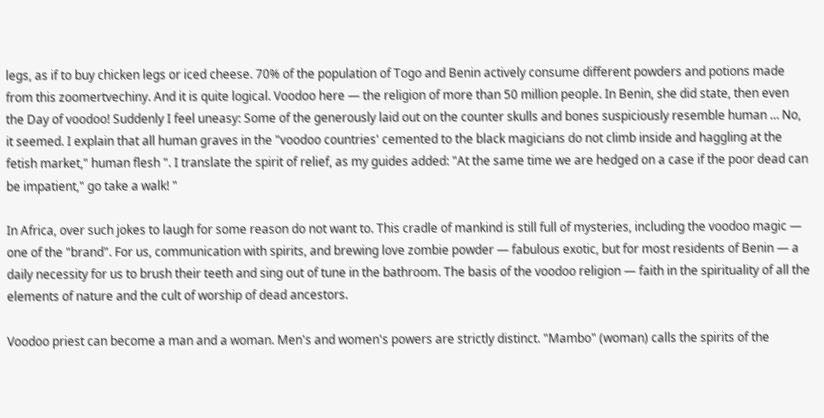legs, as if to buy chicken legs or iced cheese. 70% of the population of Togo and Benin actively consume different powders and potions made from this zoomertvechiny. And it is quite logical. Voodoo here — the religion of more than 50 million people. In Benin, she did state, then even the Day of voodoo! Suddenly I feel uneasy: Some of the generously laid out on the counter skulls and bones suspiciously resemble human … No, it seemed. I explain that all human graves in the "voodoo countries' cemented to the black magicians do not climb inside and haggling at the fetish market," human flesh ". I translate the spirit of relief, as my guides added: "At the same time we are hedged on a case if the poor dead can be impatient," go take a walk! "

In Africa, over such jokes to laugh for some reason do not want to. This cradle of mankind is still full of mysteries, including the voodoo magic — one of the "brand". For us, communication with spirits, and brewing love zombie powder — fabulous exotic, but for most residents of Benin — a daily necessity for us to brush their teeth and sing out of tune in the bathroom. The basis of the voodoo religion — faith in the spirituality of all the elements of nature and the cult of worship of dead ancestors.

Voodoo priest can become a man and a woman. Men's and women's powers are strictly distinct. "Mambo" (woman) calls the spirits of the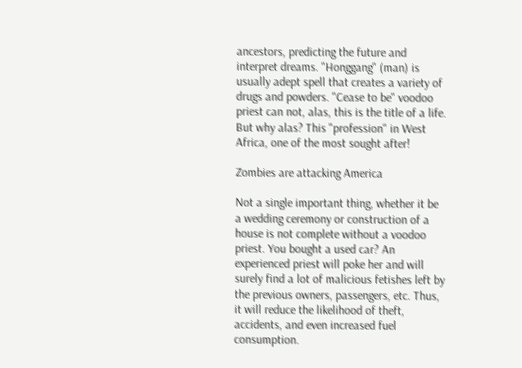ancestors, predicting the future and interpret dreams. "Honggang" (man) is usually adept spell that creates a variety of drugs and powders. "Cease to be" voodoo priest can not, alas, this is the title of a life. But why alas? This "profession" in West Africa, one of the most sought after!

Zombies are attacking America

Not a single important thing, whether it be a wedding ceremony or construction of a house is not complete without a voodoo priest. You bought a used car? An experienced priest will poke her and will surely find a lot of malicious fetishes left by the previous owners, passengers, etc. Thus, it will reduce the likelihood of theft, accidents, and even increased fuel consumption.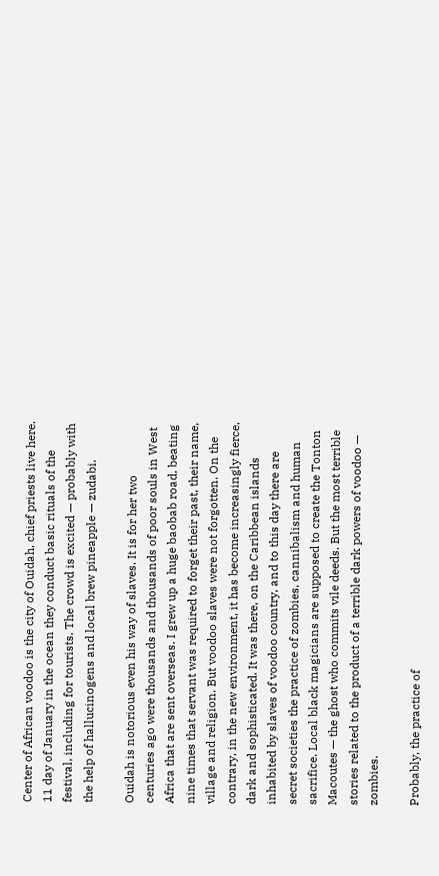Center of African voodoo is the city of Ouidah, chief priests live here. 11 day of January in the ocean they conduct basic rituals of the festival, including for tourists. The crowd is excited — probably with the help of hallucinogens and local brew pineapple — zudabi.

Ouidah is notorious even his way of slaves. It is for her two centuries ago were thousands and thousands of poor souls in West Africa that are sent overseas. I grew up a huge baobab road, beating nine times that servant was required to forget their past, their name, village and religion. But voodoo slaves were not forgotten. On the contrary, in the new environment, it has become increasingly fierce, dark and sophisticated. It was there, on the Caribbean islands inhabited by slaves of voodoo country, and to this day there are secret societies the practice of zombies, cannibalism and human sacrifice. Local black magicians are supposed to create the Tonton Macoutes — the ghost who commits vile deeds. But the most terrible stories related to the product of a terrible dark powers of voodoo — zombies.

Probably, the practice of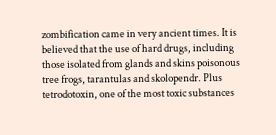zombification came in very ancient times. It is believed that the use of hard drugs, including those isolated from glands and skins poisonous tree frogs, tarantulas and skolopendr. Plus tetrodotoxin, one of the most toxic substances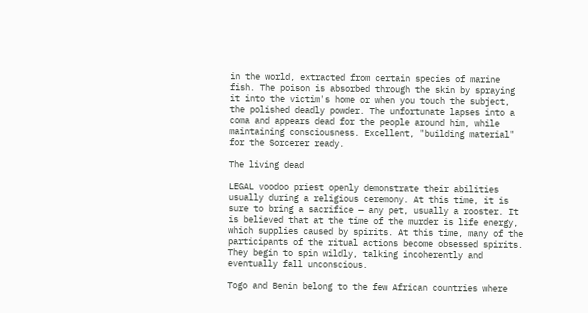in the world, extracted from certain species of marine fish. The poison is absorbed through the skin by spraying it into the victim's home or when you touch the subject, the polished deadly powder. The unfortunate lapses into a coma and appears dead for the people around him, while maintaining consciousness. Excellent, "building material" for the Sorcerer ready.

The living dead

LEGAL voodoo priest openly demonstrate their abilities usually during a religious ceremony. At this time, it is sure to bring a sacrifice — any pet, usually a rooster. It is believed that at the time of the murder is life energy, which supplies caused by spirits. At this time, many of the participants of the ritual actions become obsessed spirits. They begin to spin wildly, talking incoherently and eventually fall unconscious.

Togo and Benin belong to the few African countries where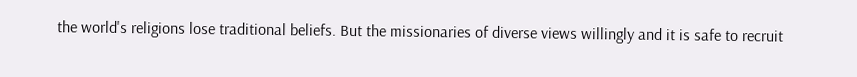the world's religions lose traditional beliefs. But the missionaries of diverse views willingly and it is safe to recruit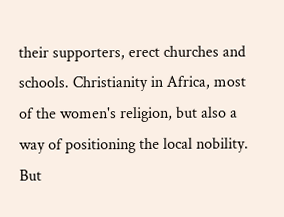their supporters, erect churches and schools. Christianity in Africa, most of the women's religion, but also a way of positioning the local nobility. But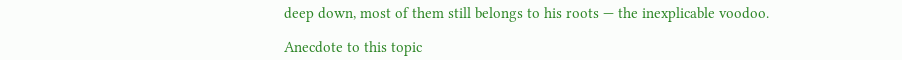deep down, most of them still belongs to his roots — the inexplicable voodoo.

Anecdote to this topic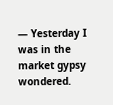— Yesterday I was in the market gypsy wondered.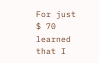For just $ 70 learned that I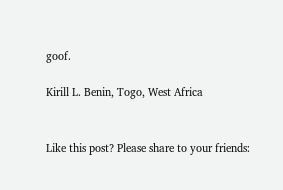goof.

Kirill L. Benin, Togo, West Africa


Like this post? Please share to your friends: